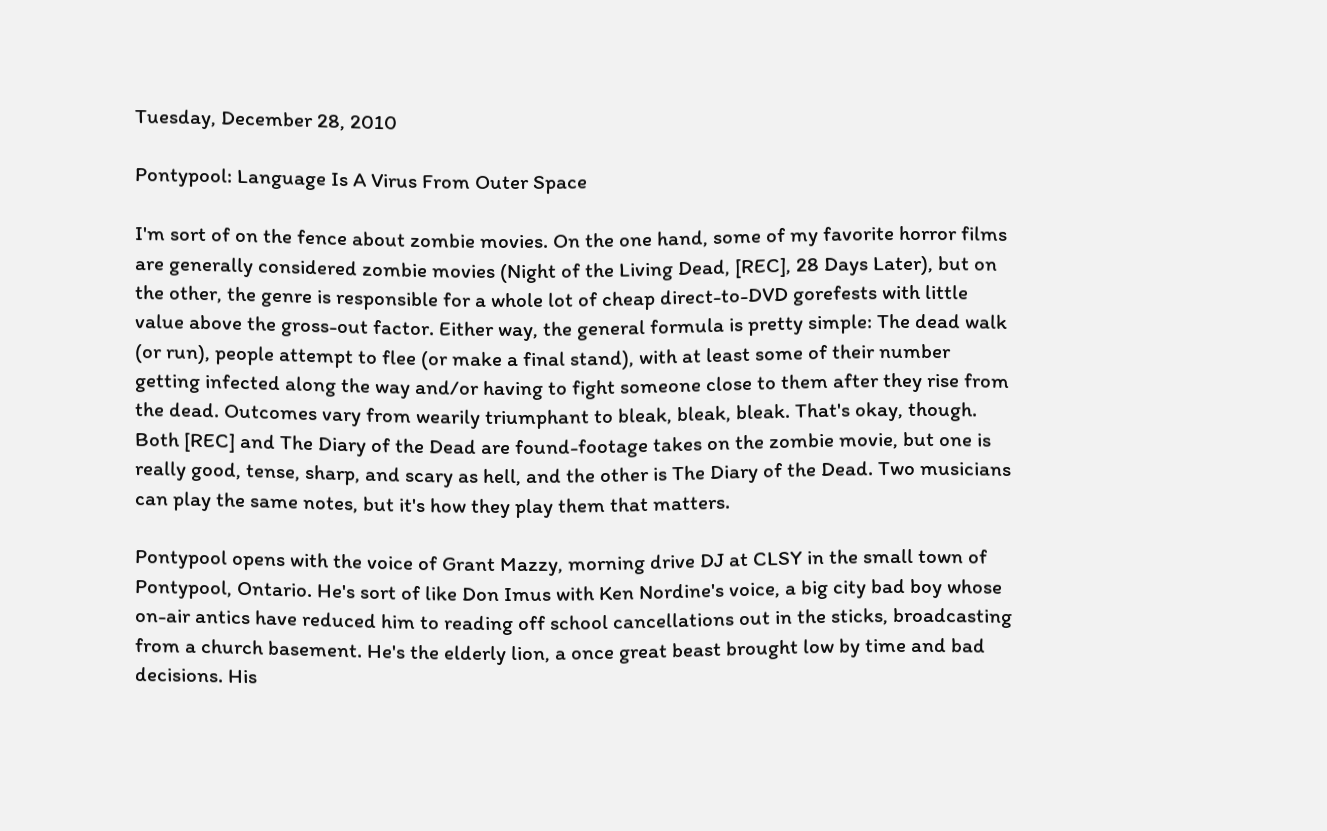Tuesday, December 28, 2010

Pontypool: Language Is A Virus From Outer Space

I'm sort of on the fence about zombie movies. On the one hand, some of my favorite horror films are generally considered zombie movies (Night of the Living Dead, [REC], 28 Days Later), but on the other, the genre is responsible for a whole lot of cheap direct-to-DVD gorefests with little value above the gross-out factor. Either way, the general formula is pretty simple: The dead walk (or run), people attempt to flee (or make a final stand), with at least some of their number getting infected along the way and/or having to fight someone close to them after they rise from the dead. Outcomes vary from wearily triumphant to bleak, bleak, bleak. That's okay, though. Both [REC] and The Diary of the Dead are found-footage takes on the zombie movie, but one is really good, tense, sharp, and scary as hell, and the other is The Diary of the Dead. Two musicians can play the same notes, but it's how they play them that matters.

Pontypool opens with the voice of Grant Mazzy, morning drive DJ at CLSY in the small town of Pontypool, Ontario. He's sort of like Don Imus with Ken Nordine's voice, a big city bad boy whose on-air antics have reduced him to reading off school cancellations out in the sticks, broadcasting from a church basement. He's the elderly lion, a once great beast brought low by time and bad decisions. His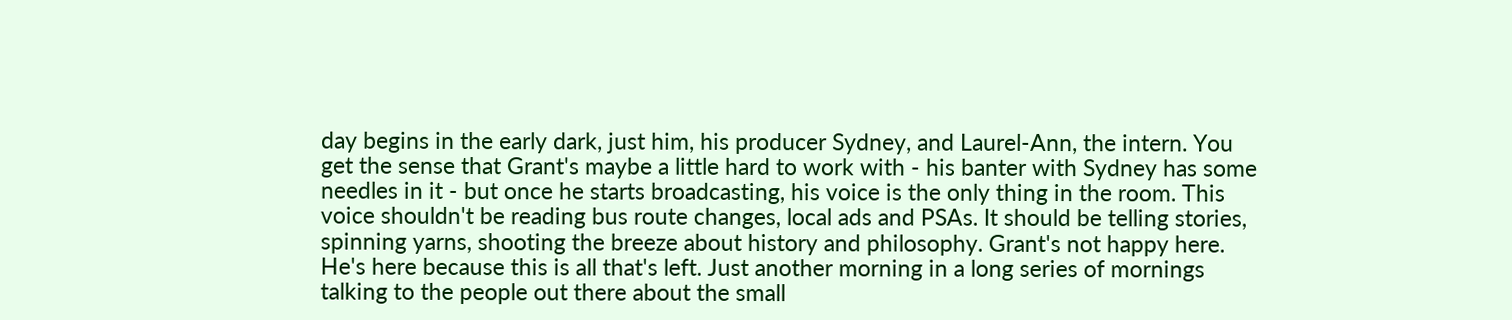day begins in the early dark, just him, his producer Sydney, and Laurel-Ann, the intern. You get the sense that Grant's maybe a little hard to work with - his banter with Sydney has some needles in it - but once he starts broadcasting, his voice is the only thing in the room. This voice shouldn't be reading bus route changes, local ads and PSAs. It should be telling stories, spinning yarns, shooting the breeze about history and philosophy. Grant's not happy here. He's here because this is all that's left. Just another morning in a long series of mornings talking to the people out there about the small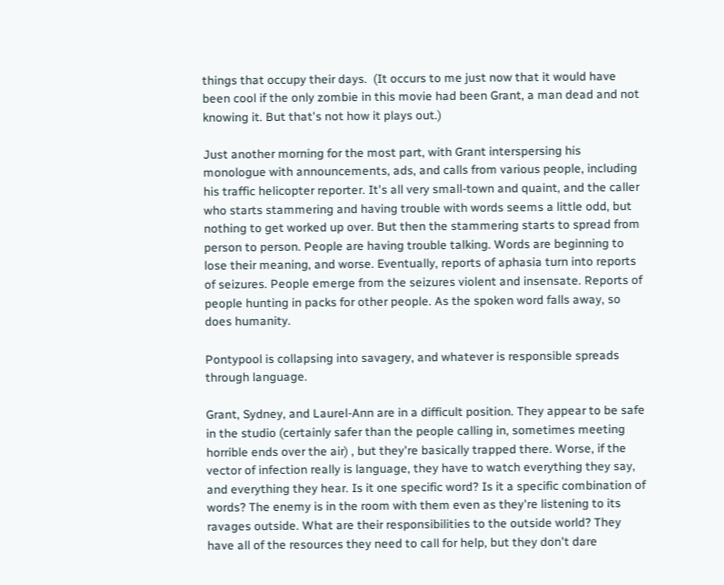things that occupy their days.  (It occurs to me just now that it would have been cool if the only zombie in this movie had been Grant, a man dead and not knowing it. But that's not how it plays out.)

Just another morning for the most part, with Grant interspersing his monologue with announcements, ads, and calls from various people, including his traffic helicopter reporter. It's all very small-town and quaint, and the caller who starts stammering and having trouble with words seems a little odd, but nothing to get worked up over. But then the stammering starts to spread from person to person. People are having trouble talking. Words are beginning to lose their meaning, and worse. Eventually, reports of aphasia turn into reports of seizures. People emerge from the seizures violent and insensate. Reports of people hunting in packs for other people. As the spoken word falls away, so does humanity.

Pontypool is collapsing into savagery, and whatever is responsible spreads through language.

Grant, Sydney, and Laurel-Ann are in a difficult position. They appear to be safe in the studio (certainly safer than the people calling in, sometimes meeting horrible ends over the air) , but they're basically trapped there. Worse, if the vector of infection really is language, they have to watch everything they say, and everything they hear. Is it one specific word? Is it a specific combination of words? The enemy is in the room with them even as they're listening to its ravages outside. What are their responsibilities to the outside world? They have all of the resources they need to call for help, but they don't dare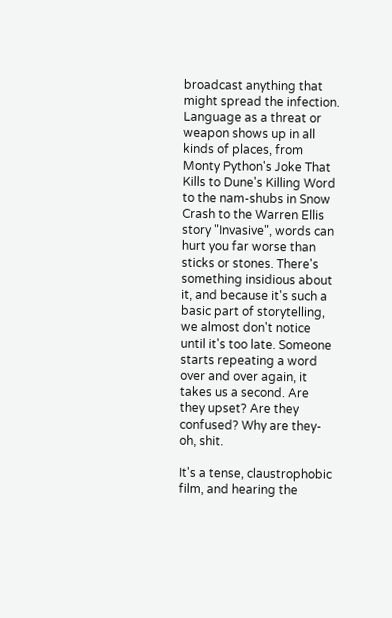broadcast anything that might spread the infection. Language as a threat or weapon shows up in all kinds of places, from Monty Python's Joke That Kills to Dune's Killing Word to the nam-shubs in Snow Crash to the Warren Ellis story "Invasive", words can hurt you far worse than sticks or stones. There's something insidious about it, and because it's such a basic part of storytelling, we almost don't notice until it's too late. Someone starts repeating a word over and over again, it takes us a second. Are they upset? Are they confused? Why are they-oh, shit.

It's a tense, claustrophobic film, and hearing the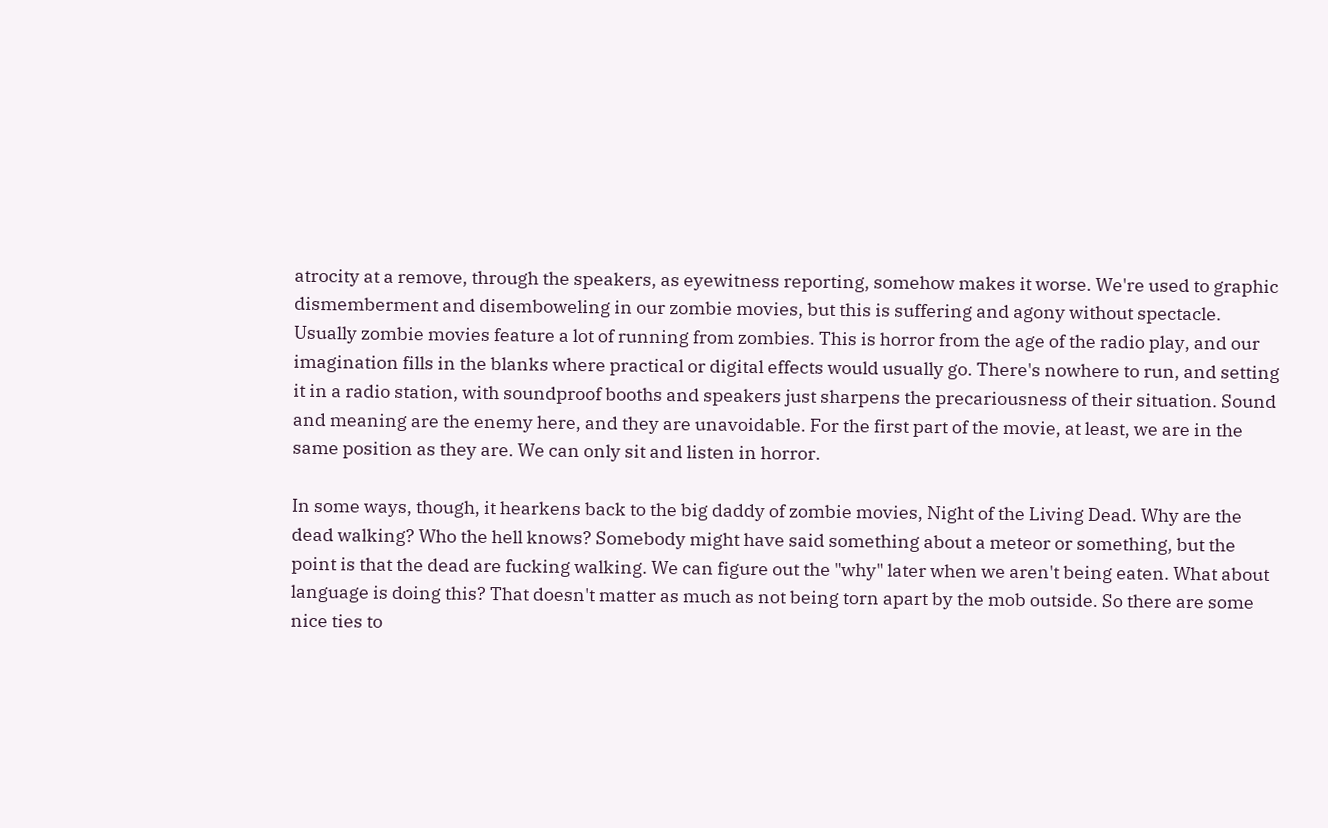atrocity at a remove, through the speakers, as eyewitness reporting, somehow makes it worse. We're used to graphic dismemberment and disemboweling in our zombie movies, but this is suffering and agony without spectacle. Usually zombie movies feature a lot of running from zombies. This is horror from the age of the radio play, and our imagination fills in the blanks where practical or digital effects would usually go. There's nowhere to run, and setting it in a radio station, with soundproof booths and speakers just sharpens the precariousness of their situation. Sound and meaning are the enemy here, and they are unavoidable. For the first part of the movie, at least, we are in the same position as they are. We can only sit and listen in horror.

In some ways, though, it hearkens back to the big daddy of zombie movies, Night of the Living Dead. Why are the dead walking? Who the hell knows? Somebody might have said something about a meteor or something, but the point is that the dead are fucking walking. We can figure out the "why" later when we aren't being eaten. What about language is doing this? That doesn't matter as much as not being torn apart by the mob outside. So there are some nice ties to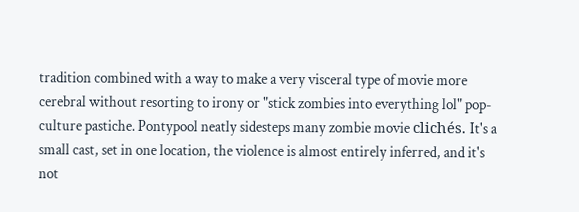tradition combined with a way to make a very visceral type of movie more cerebral without resorting to irony or "stick zombies into everything lol" pop-culture pastiche. Pontypool neatly sidesteps many zombie movie clichés. It's a small cast, set in one location, the violence is almost entirely inferred, and it's not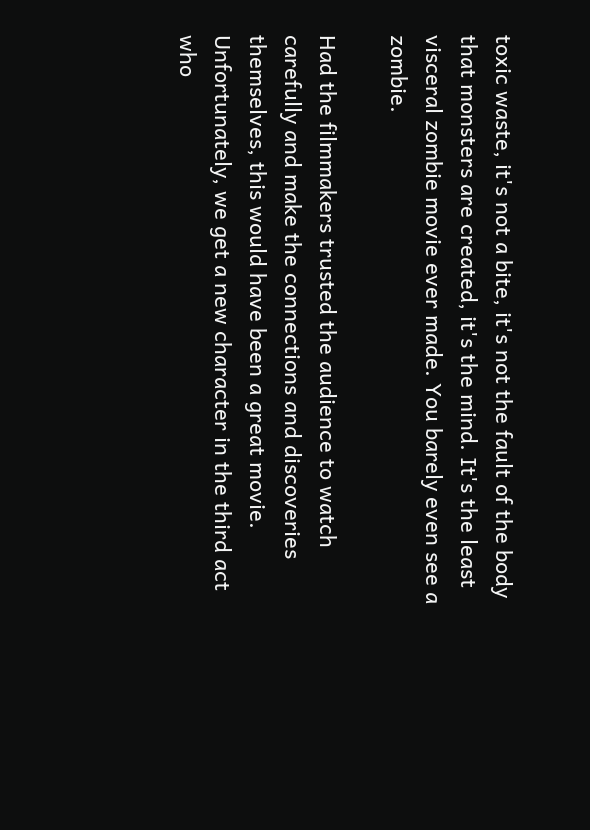toxic waste, it's not a bite, it's not the fault of the body that monsters are created, it's the mind. It's the least visceral zombie movie ever made. You barely even see a zombie.

Had the filmmakers trusted the audience to watch carefully and make the connections and discoveries themselves, this would have been a great movie. Unfortunately, we get a new character in the third act who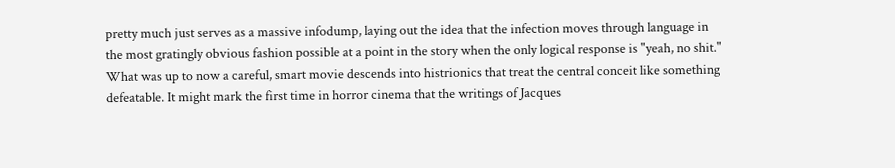pretty much just serves as a massive infodump, laying out the idea that the infection moves through language in the most gratingly obvious fashion possible at a point in the story when the only logical response is "yeah, no shit."  What was up to now a careful, smart movie descends into histrionics that treat the central conceit like something defeatable. It might mark the first time in horror cinema that the writings of Jacques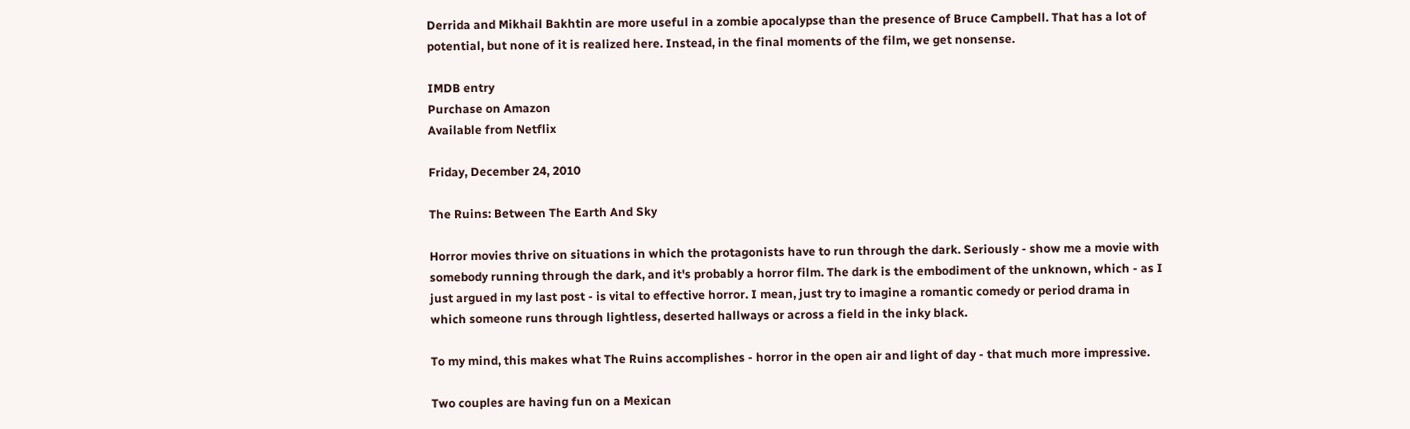Derrida and Mikhail Bakhtin are more useful in a zombie apocalypse than the presence of Bruce Campbell. That has a lot of potential, but none of it is realized here. Instead, in the final moments of the film, we get nonsense.

IMDB entry
Purchase on Amazon
Available from Netflix

Friday, December 24, 2010

The Ruins: Between The Earth And Sky

Horror movies thrive on situations in which the protagonists have to run through the dark. Seriously - show me a movie with somebody running through the dark, and it's probably a horror film. The dark is the embodiment of the unknown, which - as I just argued in my last post - is vital to effective horror. I mean, just try to imagine a romantic comedy or period drama in which someone runs through lightless, deserted hallways or across a field in the inky black.

To my mind, this makes what The Ruins accomplishes - horror in the open air and light of day - that much more impressive.

Two couples are having fun on a Mexican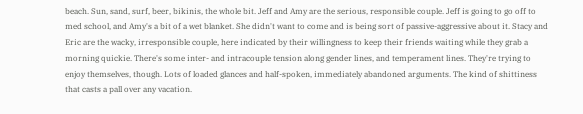beach. Sun, sand, surf, beer, bikinis, the whole bit. Jeff and Amy are the serious, responsible couple. Jeff is going to go off to med school, and Amy's a bit of a wet blanket. She didn't want to come and is being sort of passive-aggressive about it. Stacy and Eric are the wacky, irresponsible couple, here indicated by their willingness to keep their friends waiting while they grab a morning quickie. There's some inter- and intracouple tension along gender lines, and temperament lines. They're trying to enjoy themselves, though. Lots of loaded glances and half-spoken, immediately abandoned arguments. The kind of shittiness that casts a pall over any vacation.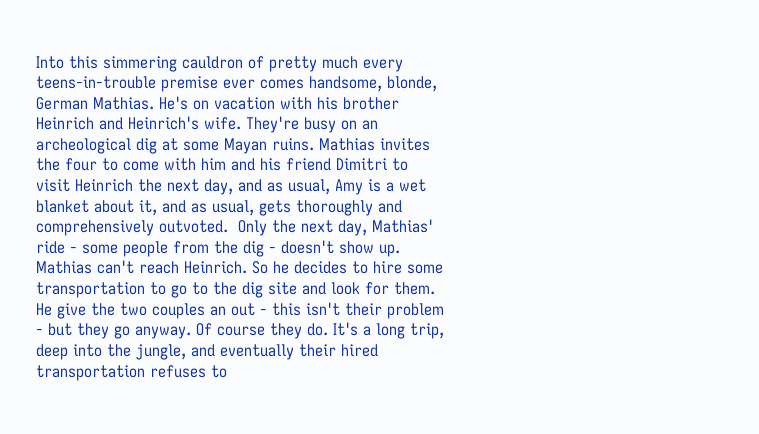Into this simmering cauldron of pretty much every teens-in-trouble premise ever comes handsome, blonde, German Mathias. He's on vacation with his brother Heinrich and Heinrich's wife. They're busy on an archeological dig at some Mayan ruins. Mathias invites the four to come with him and his friend Dimitri to visit Heinrich the next day, and as usual, Amy is a wet blanket about it, and as usual, gets thoroughly and comprehensively outvoted.  Only the next day, Mathias' ride - some people from the dig - doesn't show up. Mathias can't reach Heinrich. So he decides to hire some transportation to go to the dig site and look for them. He give the two couples an out - this isn't their problem - but they go anyway. Of course they do. It's a long trip, deep into the jungle, and eventually their hired transportation refuses to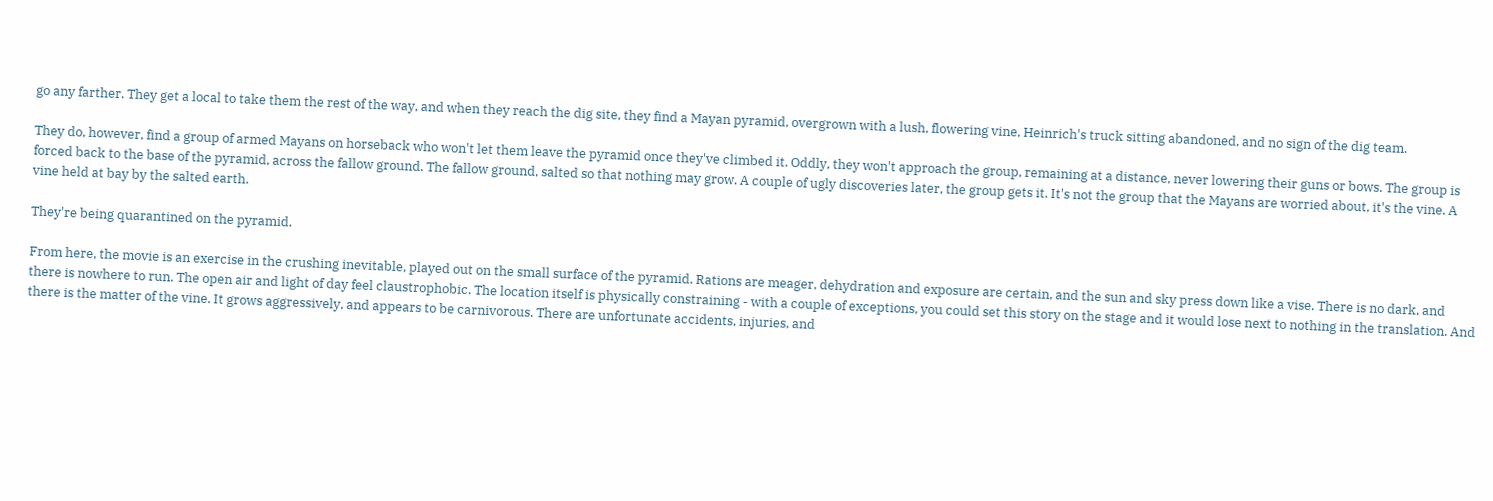go any farther. They get a local to take them the rest of the way, and when they reach the dig site, they find a Mayan pyramid, overgrown with a lush, flowering vine, Heinrich's truck sitting abandoned, and no sign of the dig team.

They do, however, find a group of armed Mayans on horseback who won't let them leave the pyramid once they've climbed it. Oddly, they won't approach the group, remaining at a distance, never lowering their guns or bows. The group is forced back to the base of the pyramid, across the fallow ground. The fallow ground, salted so that nothing may grow. A couple of ugly discoveries later, the group gets it. It's not the group that the Mayans are worried about, it's the vine. A vine held at bay by the salted earth.

They're being quarantined on the pyramid.

From here, the movie is an exercise in the crushing inevitable, played out on the small surface of the pyramid. Rations are meager, dehydration and exposure are certain, and the sun and sky press down like a vise. There is no dark, and there is nowhere to run. The open air and light of day feel claustrophobic. The location itself is physically constraining - with a couple of exceptions, you could set this story on the stage and it would lose next to nothing in the translation. And there is the matter of the vine. It grows aggressively, and appears to be carnivorous. There are unfortunate accidents, injuries, and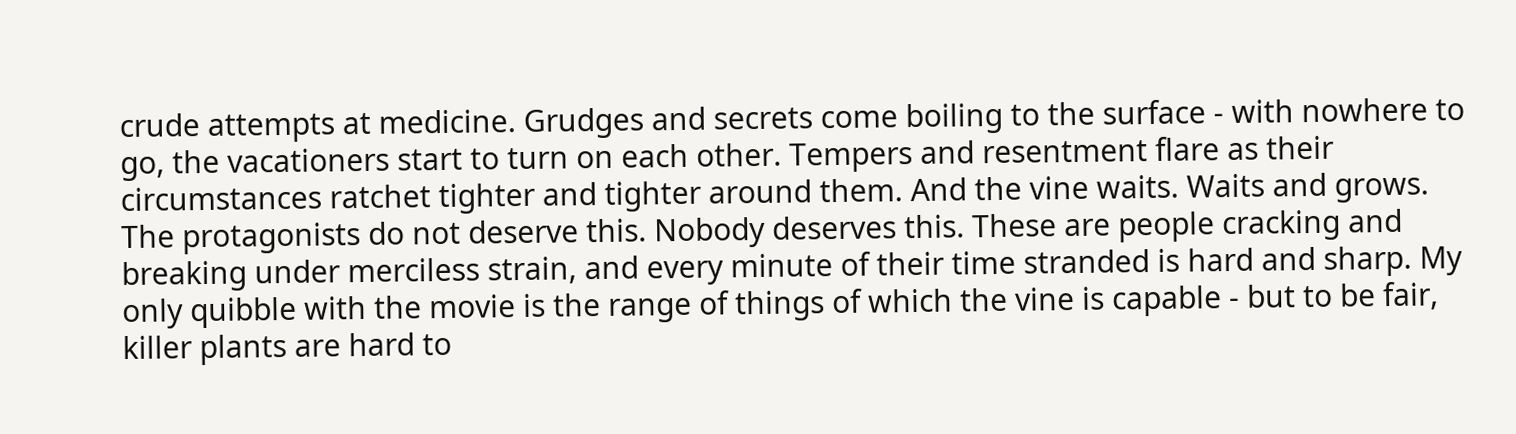crude attempts at medicine. Grudges and secrets come boiling to the surface - with nowhere to go, the vacationers start to turn on each other. Tempers and resentment flare as their circumstances ratchet tighter and tighter around them. And the vine waits. Waits and grows.  The protagonists do not deserve this. Nobody deserves this. These are people cracking and breaking under merciless strain, and every minute of their time stranded is hard and sharp. My only quibble with the movie is the range of things of which the vine is capable - but to be fair, killer plants are hard to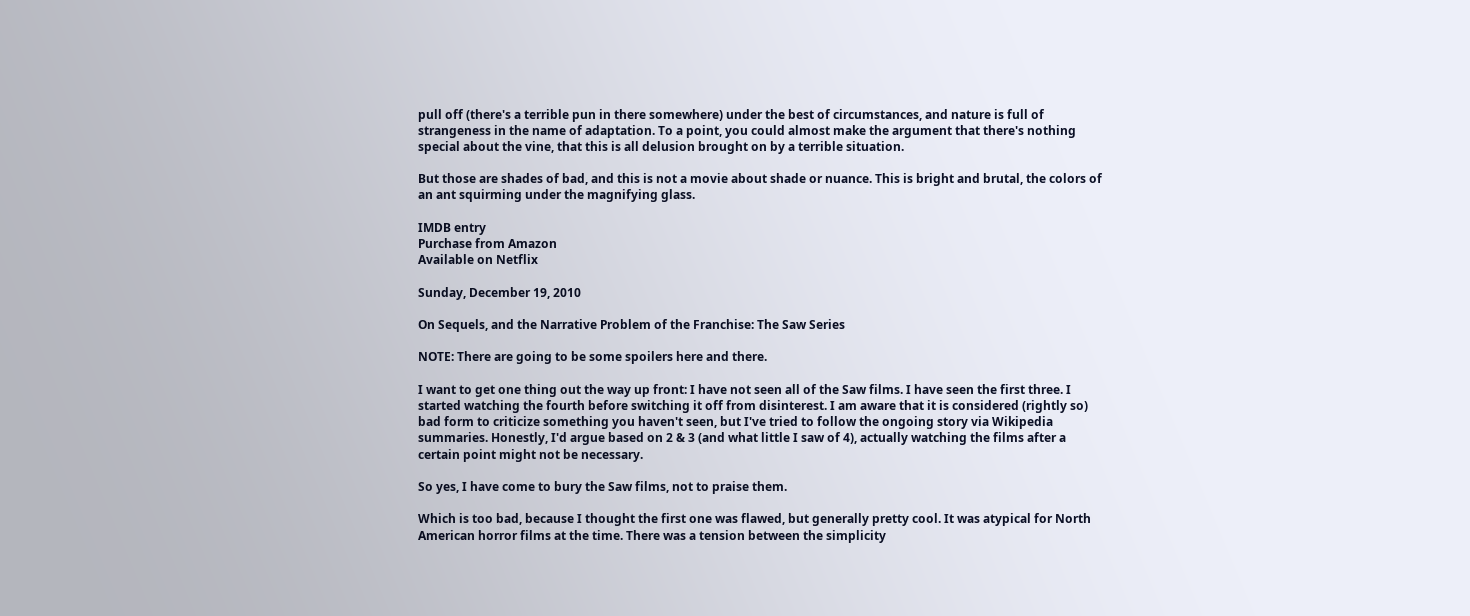pull off (there's a terrible pun in there somewhere) under the best of circumstances, and nature is full of strangeness in the name of adaptation. To a point, you could almost make the argument that there's nothing special about the vine, that this is all delusion brought on by a terrible situation.

But those are shades of bad, and this is not a movie about shade or nuance. This is bright and brutal, the colors of an ant squirming under the magnifying glass.

IMDB entry
Purchase from Amazon
Available on Netflix

Sunday, December 19, 2010

On Sequels, and the Narrative Problem of the Franchise: The Saw Series

NOTE: There are going to be some spoilers here and there.

I want to get one thing out the way up front: I have not seen all of the Saw films. I have seen the first three. I started watching the fourth before switching it off from disinterest. I am aware that it is considered (rightly so) bad form to criticize something you haven't seen, but I've tried to follow the ongoing story via Wikipedia summaries. Honestly, I'd argue based on 2 & 3 (and what little I saw of 4), actually watching the films after a certain point might not be necessary.

So yes, I have come to bury the Saw films, not to praise them.

Which is too bad, because I thought the first one was flawed, but generally pretty cool. It was atypical for North American horror films at the time. There was a tension between the simplicity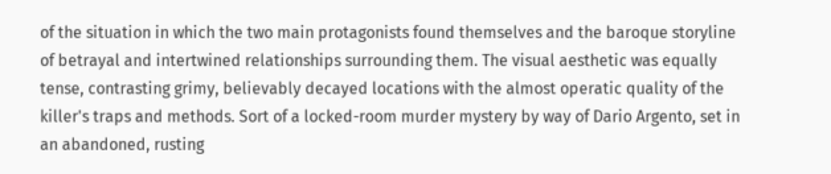of the situation in which the two main protagonists found themselves and the baroque storyline of betrayal and intertwined relationships surrounding them. The visual aesthetic was equally tense, contrasting grimy, believably decayed locations with the almost operatic quality of the killer's traps and methods. Sort of a locked-room murder mystery by way of Dario Argento, set in an abandoned, rusting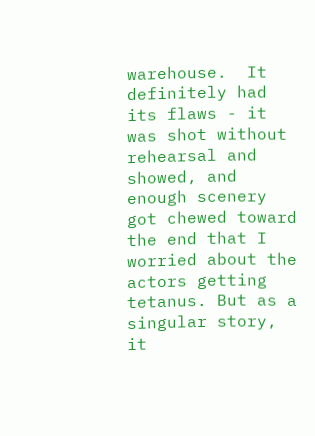warehouse.  It definitely had its flaws - it was shot without rehearsal and showed, and enough scenery got chewed toward the end that I worried about the actors getting tetanus. But as a singular story, it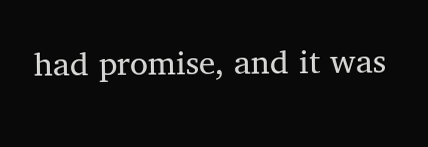had promise, and it was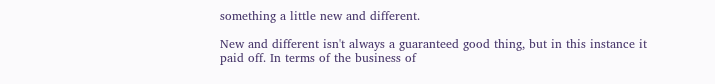something a little new and different.

New and different isn't always a guaranteed good thing, but in this instance it paid off. In terms of the business of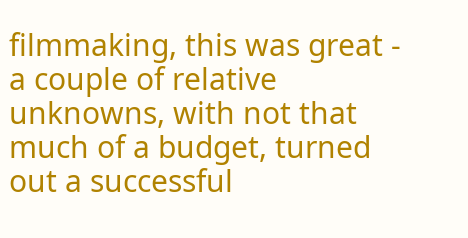filmmaking, this was great - a couple of relative unknowns, with not that much of a budget, turned out a successful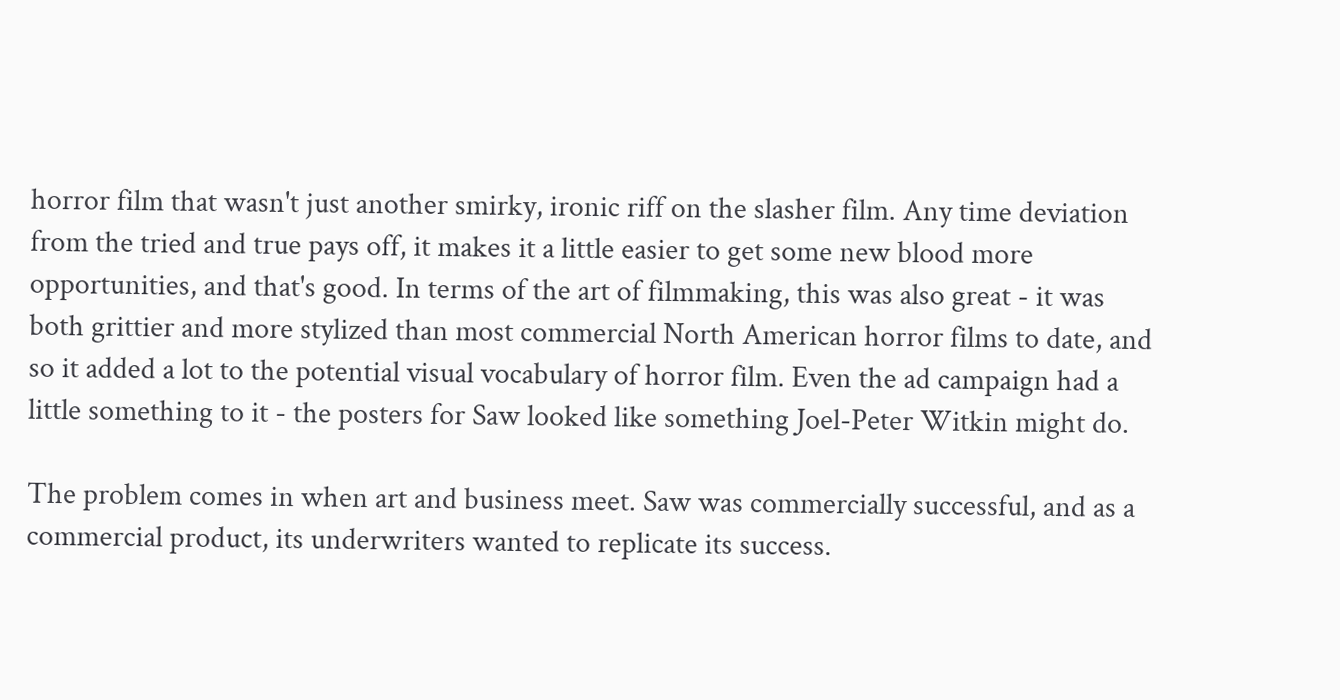horror film that wasn't just another smirky, ironic riff on the slasher film. Any time deviation from the tried and true pays off, it makes it a little easier to get some new blood more opportunities, and that's good. In terms of the art of filmmaking, this was also great - it was both grittier and more stylized than most commercial North American horror films to date, and so it added a lot to the potential visual vocabulary of horror film. Even the ad campaign had a little something to it - the posters for Saw looked like something Joel-Peter Witkin might do.

The problem comes in when art and business meet. Saw was commercially successful, and as a commercial product, its underwriters wanted to replicate its success.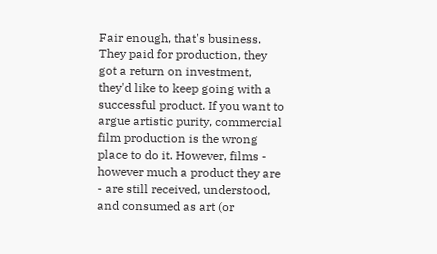Fair enough, that's business. They paid for production, they got a return on investment, they'd like to keep going with a successful product. If you want to argue artistic purity, commercial film production is the wrong place to do it. However, films - however much a product they are - are still received, understood, and consumed as art (or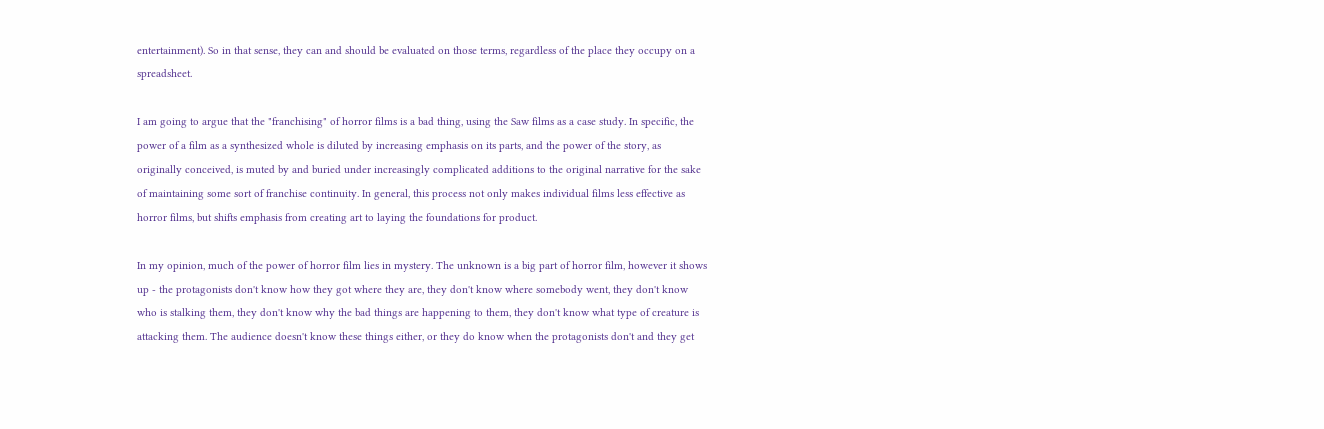entertainment). So in that sense, they can and should be evaluated on those terms, regardless of the place they occupy on a spreadsheet.

I am going to argue that the "franchising" of horror films is a bad thing, using the Saw films as a case study. In specific, the power of a film as a synthesized whole is diluted by increasing emphasis on its parts, and the power of the story, as originally conceived, is muted by and buried under increasingly complicated additions to the original narrative for the sake of maintaining some sort of franchise continuity. In general, this process not only makes individual films less effective as horror films, but shifts emphasis from creating art to laying the foundations for product.

In my opinion, much of the power of horror film lies in mystery. The unknown is a big part of horror film, however it shows up - the protagonists don't know how they got where they are, they don't know where somebody went, they don't know who is stalking them, they don't know why the bad things are happening to them, they don't know what type of creature is attacking them. The audience doesn't know these things either, or they do know when the protagonists don't and they get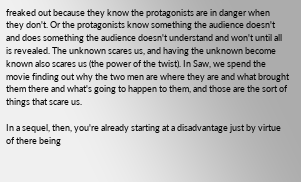freaked out because they know the protagonists are in danger when they don't. Or the protagonists know something the audience doesn't and does something the audience doesn't understand and won't until all is revealed. The unknown scares us, and having the unknown become known also scares us (the power of the twist). In Saw, we spend the movie finding out why the two men are where they are and what brought them there and what's going to happen to them, and those are the sort of things that scare us.

In a sequel, then, you're already starting at a disadvantage just by virtue of there being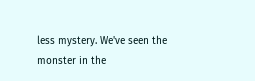less mystery. We've seen the monster in the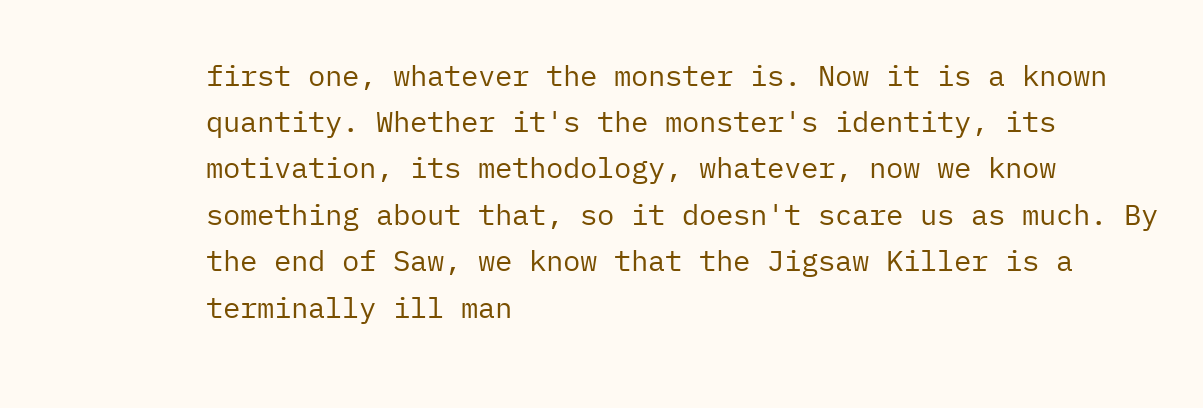first one, whatever the monster is. Now it is a known quantity. Whether it's the monster's identity, its motivation, its methodology, whatever, now we know something about that, so it doesn't scare us as much. By the end of Saw, we know that the Jigsaw Killer is a terminally ill man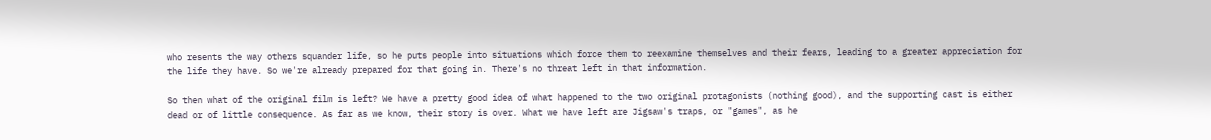who resents the way others squander life, so he puts people into situations which force them to reexamine themselves and their fears, leading to a greater appreciation for the life they have. So we're already prepared for that going in. There's no threat left in that information.

So then what of the original film is left? We have a pretty good idea of what happened to the two original protagonists (nothing good), and the supporting cast is either dead or of little consequence. As far as we know, their story is over. What we have left are Jigsaw's traps, or "games", as he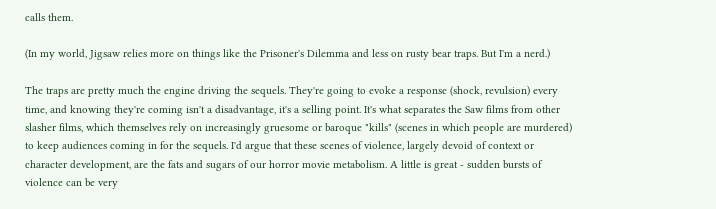calls them.

(In my world, Jigsaw relies more on things like the Prisoner's Dilemma and less on rusty bear traps. But I'm a nerd.)

The traps are pretty much the engine driving the sequels. They're going to evoke a response (shock, revulsion) every time, and knowing they're coming isn't a disadvantage, it's a selling point. It's what separates the Saw films from other slasher films, which themselves rely on increasingly gruesome or baroque "kills" (scenes in which people are murdered) to keep audiences coming in for the sequels. I'd argue that these scenes of violence, largely devoid of context or character development, are the fats and sugars of our horror movie metabolism. A little is great - sudden bursts of violence can be very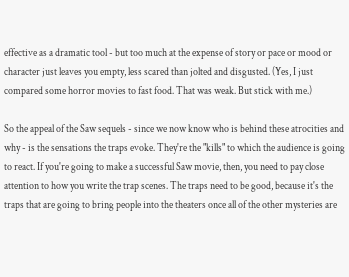effective as a dramatic tool - but too much at the expense of story or pace or mood or character just leaves you empty, less scared than jolted and disgusted. (Yes, I just compared some horror movies to fast food. That was weak. But stick with me.)

So the appeal of the Saw sequels - since we now know who is behind these atrocities and why - is the sensations the traps evoke. They're the "kills" to which the audience is going to react. If you're going to make a successful Saw movie, then, you need to pay close attention to how you write the trap scenes. The traps need to be good, because it's the traps that are going to bring people into the theaters once all of the other mysteries are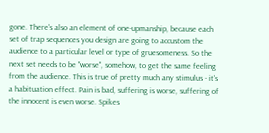gone. There's also an element of one-upmanship, because each set of trap sequences you design are going to accustom the audience to a particular level or type of gruesomeness. So the next set needs to be "worse", somehow, to get the same feeling from the audience. This is true of pretty much any stimulus - it's a habituation effect. Pain is bad, suffering is worse, suffering of the innocent is even worse. Spikes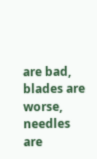are bad, blades are worse, needles are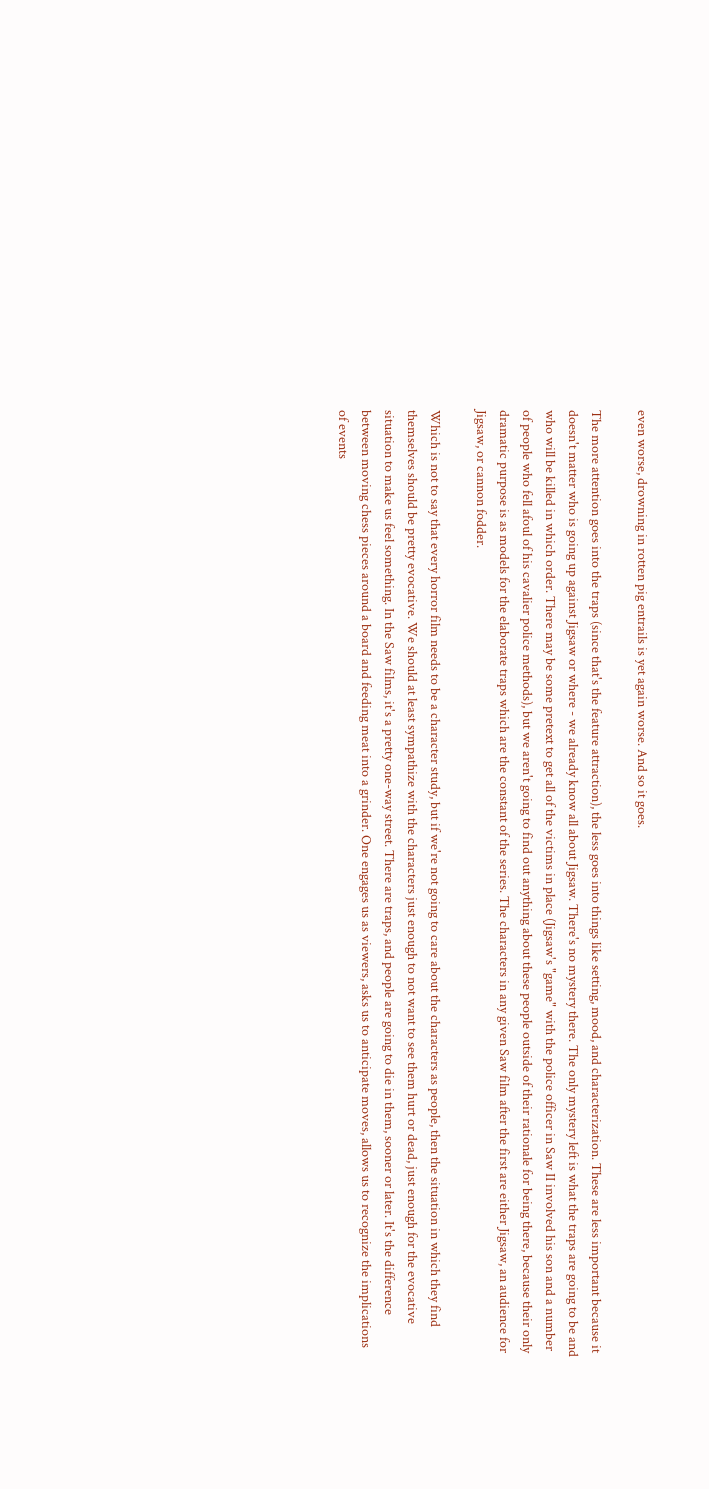even worse, drowning in rotten pig entrails is yet again worse. And so it goes.

The more attention goes into the traps (since that's the feature attraction), the less goes into things like setting, mood, and characterization. These are less important because it doesn't matter who is going up against Jigsaw or where - we already know all about Jigsaw. There's no mystery there. The only mystery left is what the traps are going to be and who will be killed in which order. There may be some pretext to get all of the victims in place (Jigsaw's "game" with the police officer in Saw II involved his son and a number of people who fell afoul of his cavalier police methods), but we aren't going to find out anything about these people outside of their rationale for being there, because their only dramatic purpose is as models for the elaborate traps which are the constant of the series. The characters in any given Saw film after the first are either Jigsaw, an audience for Jigsaw, or cannon fodder.

Which is not to say that every horror film needs to be a character study, but if we're not going to care about the characters as people, then the situation in which they find themselves should be pretty evocative. We should at least sympathize with the characters just enough to not want to see them hurt or dead, just enough for the evocative situation to make us feel something. In the Saw films, it's a pretty one-way street. There are traps, and people are going to die in them, sooner or later. It's the difference between moving chess pieces around a board and feeding meat into a grinder. One engages us as viewers, asks us to anticipate moves, allows us to recognize the implications of events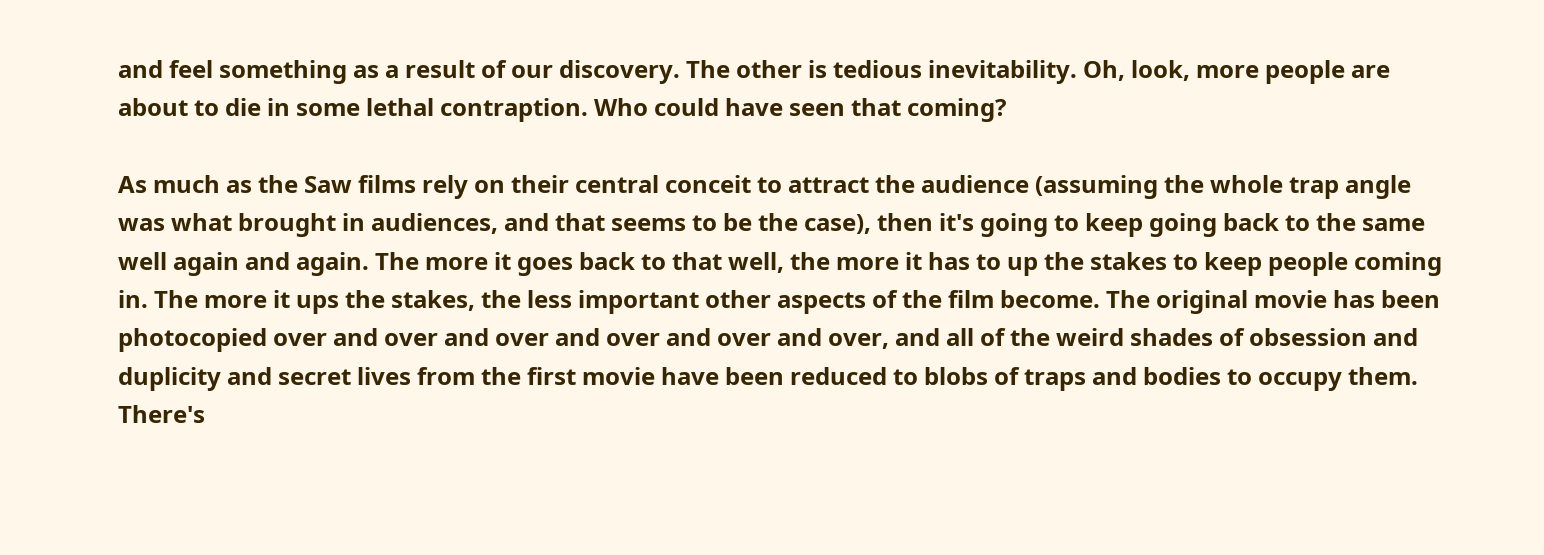and feel something as a result of our discovery. The other is tedious inevitability. Oh, look, more people are about to die in some lethal contraption. Who could have seen that coming?

As much as the Saw films rely on their central conceit to attract the audience (assuming the whole trap angle was what brought in audiences, and that seems to be the case), then it's going to keep going back to the same well again and again. The more it goes back to that well, the more it has to up the stakes to keep people coming in. The more it ups the stakes, the less important other aspects of the film become. The original movie has been photocopied over and over and over and over and over and over, and all of the weird shades of obsession and duplicity and secret lives from the first movie have been reduced to blobs of traps and bodies to occupy them. There's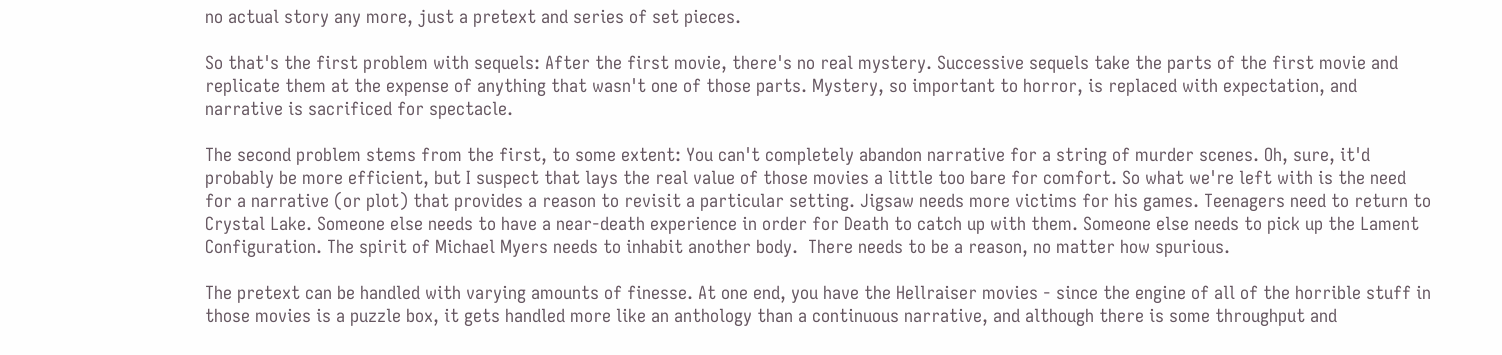no actual story any more, just a pretext and series of set pieces.

So that's the first problem with sequels: After the first movie, there's no real mystery. Successive sequels take the parts of the first movie and replicate them at the expense of anything that wasn't one of those parts. Mystery, so important to horror, is replaced with expectation, and narrative is sacrificed for spectacle.

The second problem stems from the first, to some extent: You can't completely abandon narrative for a string of murder scenes. Oh, sure, it'd probably be more efficient, but I suspect that lays the real value of those movies a little too bare for comfort. So what we're left with is the need for a narrative (or plot) that provides a reason to revisit a particular setting. Jigsaw needs more victims for his games. Teenagers need to return to Crystal Lake. Someone else needs to have a near-death experience in order for Death to catch up with them. Someone else needs to pick up the Lament Configuration. The spirit of Michael Myers needs to inhabit another body.  There needs to be a reason, no matter how spurious.

The pretext can be handled with varying amounts of finesse. At one end, you have the Hellraiser movies - since the engine of all of the horrible stuff in those movies is a puzzle box, it gets handled more like an anthology than a continuous narrative, and although there is some throughput and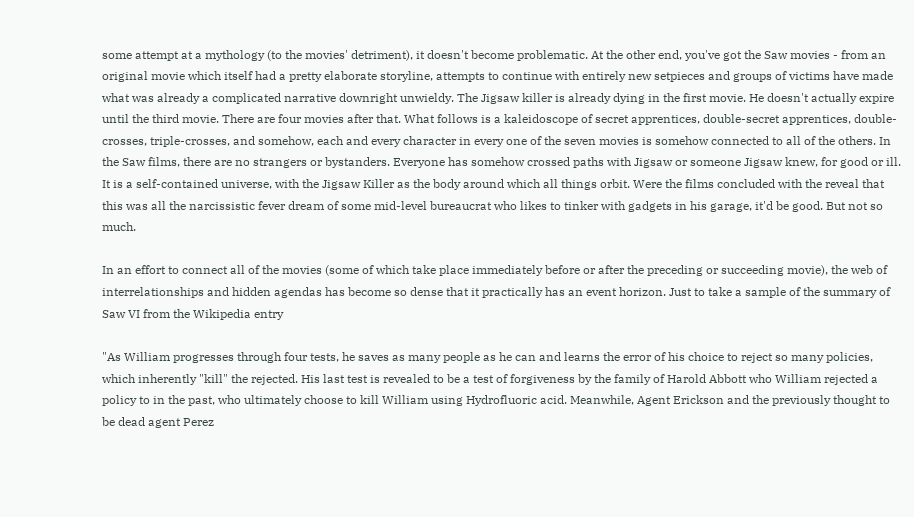some attempt at a mythology (to the movies' detriment), it doesn't become problematic. At the other end, you've got the Saw movies - from an original movie which itself had a pretty elaborate storyline, attempts to continue with entirely new setpieces and groups of victims have made what was already a complicated narrative downright unwieldy. The Jigsaw killer is already dying in the first movie. He doesn't actually expire until the third movie. There are four movies after that. What follows is a kaleidoscope of secret apprentices, double-secret apprentices, double-crosses, triple-crosses, and somehow, each and every character in every one of the seven movies is somehow connected to all of the others. In the Saw films, there are no strangers or bystanders. Everyone has somehow crossed paths with Jigsaw or someone Jigsaw knew, for good or ill. It is a self-contained universe, with the Jigsaw Killer as the body around which all things orbit. Were the films concluded with the reveal that this was all the narcissistic fever dream of some mid-level bureaucrat who likes to tinker with gadgets in his garage, it'd be good. But not so much.

In an effort to connect all of the movies (some of which take place immediately before or after the preceding or succeeding movie), the web of interrelationships and hidden agendas has become so dense that it practically has an event horizon. Just to take a sample of the summary of Saw VI from the Wikipedia entry

"As William progresses through four tests, he saves as many people as he can and learns the error of his choice to reject so many policies, which inherently "kill" the rejected. His last test is revealed to be a test of forgiveness by the family of Harold Abbott who William rejected a policy to in the past, who ultimately choose to kill William using Hydrofluoric acid. Meanwhile, Agent Erickson and the previously thought to be dead agent Perez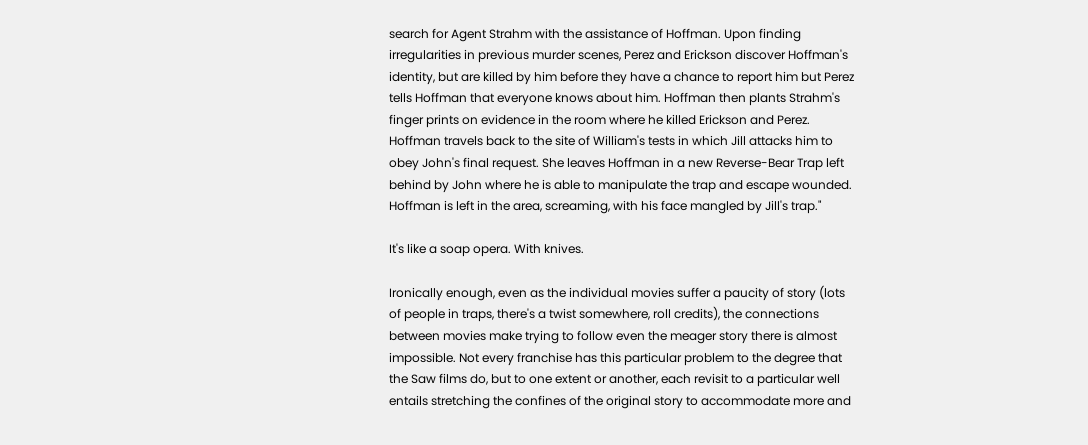search for Agent Strahm with the assistance of Hoffman. Upon finding irregularities in previous murder scenes, Perez and Erickson discover Hoffman's identity, but are killed by him before they have a chance to report him but Perez tells Hoffman that everyone knows about him. Hoffman then plants Strahm's finger prints on evidence in the room where he killed Erickson and Perez. Hoffman travels back to the site of William's tests in which Jill attacks him to obey John's final request. She leaves Hoffman in a new Reverse-Bear Trap left behind by John where he is able to manipulate the trap and escape wounded. Hoffman is left in the area, screaming, with his face mangled by Jill's trap."

It's like a soap opera. With knives.

Ironically enough, even as the individual movies suffer a paucity of story (lots of people in traps, there's a twist somewhere, roll credits), the connections between movies make trying to follow even the meager story there is almost impossible. Not every franchise has this particular problem to the degree that the Saw films do, but to one extent or another, each revisit to a particular well entails stretching the confines of the original story to accommodate more and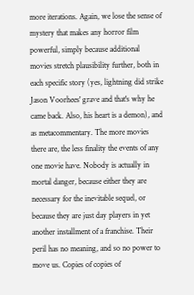more iterations. Again, we lose the sense of mystery that makes any horror film powerful, simply because additional movies stretch plausibility further, both in each specific story (yes, lightning did strike Jason Voorhees' grave and that's why he came back. Also, his heart is a demon), and as metacommentary. The more movies there are, the less finality the events of any one movie have. Nobody is actually in mortal danger, because either they are necessary for the inevitable sequel, or because they are just day players in yet another installment of a franchise. Their peril has no meaning, and so no power to move us. Copies of copies of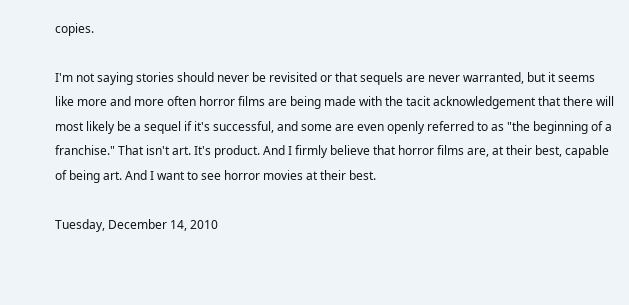copies.

I'm not saying stories should never be revisited or that sequels are never warranted, but it seems like more and more often horror films are being made with the tacit acknowledgement that there will most likely be a sequel if it's successful, and some are even openly referred to as "the beginning of a franchise." That isn't art. It's product. And I firmly believe that horror films are, at their best, capable of being art. And I want to see horror movies at their best.

Tuesday, December 14, 2010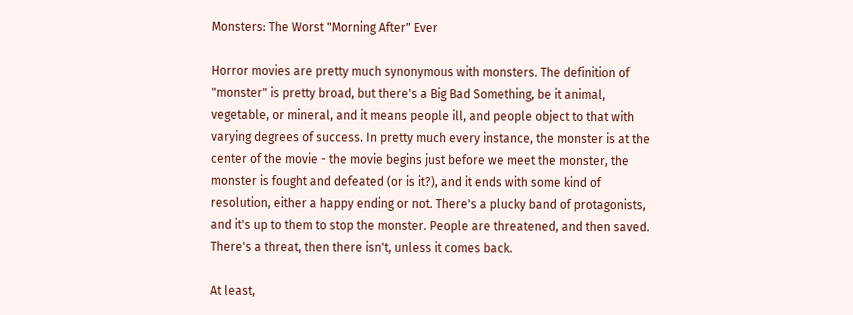Monsters: The Worst "Morning After" Ever

Horror movies are pretty much synonymous with monsters. The definition of "monster" is pretty broad, but there's a Big Bad Something, be it animal, vegetable, or mineral, and it means people ill, and people object to that with varying degrees of success. In pretty much every instance, the monster is at the center of the movie - the movie begins just before we meet the monster, the monster is fought and defeated (or is it?), and it ends with some kind of resolution, either a happy ending or not. There's a plucky band of protagonists, and it's up to them to stop the monster. People are threatened, and then saved. There's a threat, then there isn't, unless it comes back.

At least,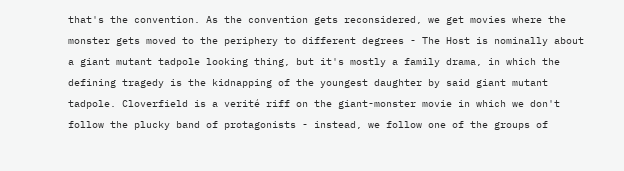that's the convention. As the convention gets reconsidered, we get movies where the monster gets moved to the periphery to different degrees - The Host is nominally about a giant mutant tadpole looking thing, but it's mostly a family drama, in which the defining tragedy is the kidnapping of the youngest daughter by said giant mutant tadpole. Cloverfield is a verité riff on the giant-monster movie in which we don't follow the plucky band of protagonists - instead, we follow one of the groups of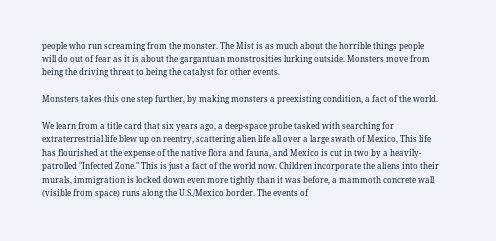people who run screaming from the monster. The Mist is as much about the horrible things people will do out of fear as it is about the gargantuan monstrosities lurking outside. Monsters move from being the driving threat to being the catalyst for other events.

Monsters takes this one step further, by making monsters a preexisting condition, a fact of the world.

We learn from a title card that six years ago, a deep-space probe tasked with searching for extraterrestrial life blew up on reentry, scattering alien life all over a large swath of Mexico, This life has flourished at the expense of the native flora and fauna, and Mexico is cut in two by a heavily-patrolled "Infected Zone." This is just a fact of the world now. Children incorporate the aliens into their murals, immigration is locked down even more tightly than it was before, a mammoth concrete wall (visible from space) runs along the U.S./Mexico border. The events of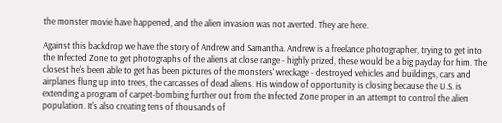the monster movie have happened, and the alien invasion was not averted. They are here.

Against this backdrop we have the story of Andrew and Samantha. Andrew is a freelance photographer, trying to get into the Infected Zone to get photographs of the aliens at close range - highly prized, these would be a big payday for him. The closest he's been able to get has been pictures of the monsters' wreckage - destroyed vehicles and buildings, cars and airplanes flung up into trees, the carcasses of dead aliens. His window of opportunity is closing because the U.S. is extending a program of carpet-bombing further out from the Infected Zone proper in an attempt to control the alien population. It's also creating tens of thousands of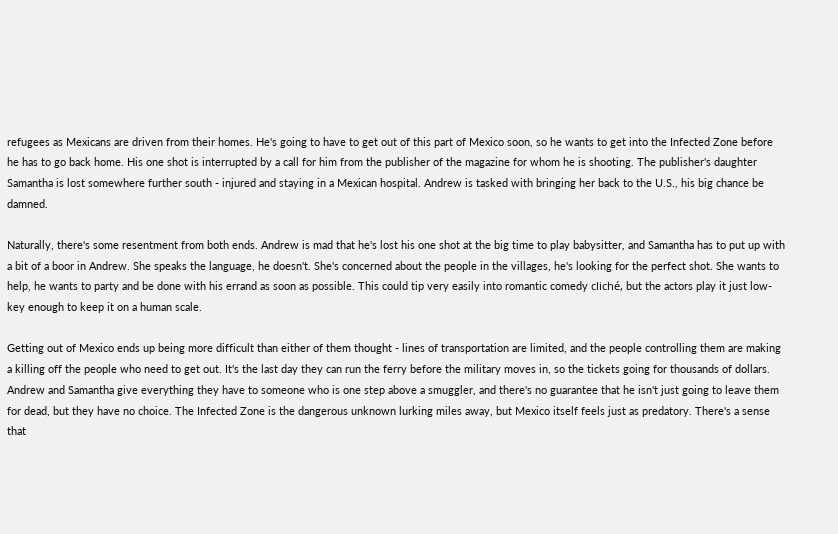refugees as Mexicans are driven from their homes. He's going to have to get out of this part of Mexico soon, so he wants to get into the Infected Zone before he has to go back home. His one shot is interrupted by a call for him from the publisher of the magazine for whom he is shooting. The publisher's daughter Samantha is lost somewhere further south - injured and staying in a Mexican hospital. Andrew is tasked with bringing her back to the U.S., his big chance be damned.

Naturally, there's some resentment from both ends. Andrew is mad that he's lost his one shot at the big time to play babysitter, and Samantha has to put up with a bit of a boor in Andrew. She speaks the language, he doesn't. She's concerned about the people in the villages, he's looking for the perfect shot. She wants to help, he wants to party and be done with his errand as soon as possible. This could tip very easily into romantic comedy cliché, but the actors play it just low-key enough to keep it on a human scale.

Getting out of Mexico ends up being more difficult than either of them thought - lines of transportation are limited, and the people controlling them are making a killing off the people who need to get out. It's the last day they can run the ferry before the military moves in, so the tickets going for thousands of dollars. Andrew and Samantha give everything they have to someone who is one step above a smuggler, and there's no guarantee that he isn't just going to leave them for dead, but they have no choice. The Infected Zone is the dangerous unknown lurking miles away, but Mexico itself feels just as predatory. There's a sense that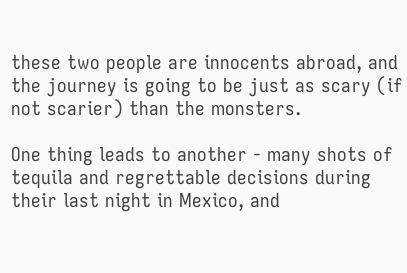these two people are innocents abroad, and the journey is going to be just as scary (if not scarier) than the monsters.

One thing leads to another - many shots of tequila and regrettable decisions during their last night in Mexico, and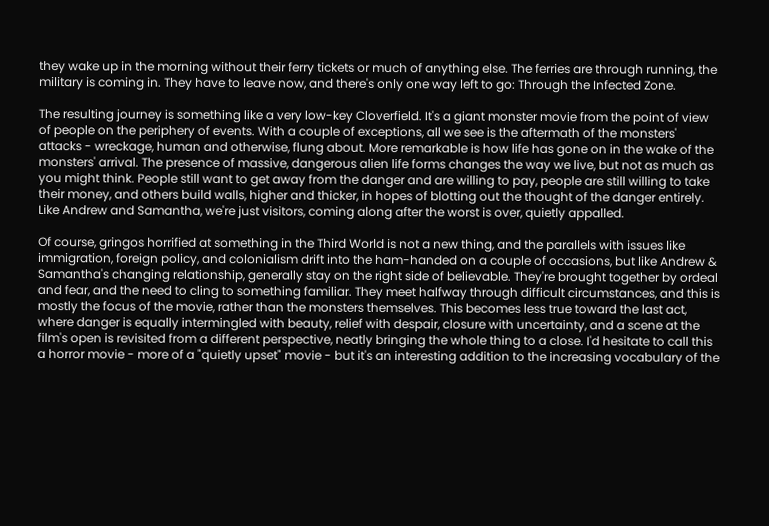they wake up in the morning without their ferry tickets or much of anything else. The ferries are through running, the military is coming in. They have to leave now, and there's only one way left to go: Through the Infected Zone.

The resulting journey is something like a very low-key Cloverfield. It's a giant monster movie from the point of view of people on the periphery of events. With a couple of exceptions, all we see is the aftermath of the monsters' attacks - wreckage, human and otherwise, flung about. More remarkable is how life has gone on in the wake of the monsters' arrival. The presence of massive, dangerous alien life forms changes the way we live, but not as much as you might think. People still want to get away from the danger and are willing to pay, people are still willing to take their money, and others build walls, higher and thicker, in hopes of blotting out the thought of the danger entirely. Like Andrew and Samantha, we're just visitors, coming along after the worst is over, quietly appalled.

Of course, gringos horrified at something in the Third World is not a new thing, and the parallels with issues like immigration, foreign policy, and colonialism drift into the ham-handed on a couple of occasions, but like Andrew & Samantha's changing relationship, generally stay on the right side of believable. They're brought together by ordeal and fear, and the need to cling to something familiar. They meet halfway through difficult circumstances, and this is mostly the focus of the movie, rather than the monsters themselves. This becomes less true toward the last act, where danger is equally intermingled with beauty, relief with despair, closure with uncertainty, and a scene at the film's open is revisited from a different perspective, neatly bringing the whole thing to a close. I'd hesitate to call this a horror movie - more of a "quietly upset" movie - but it's an interesting addition to the increasing vocabulary of the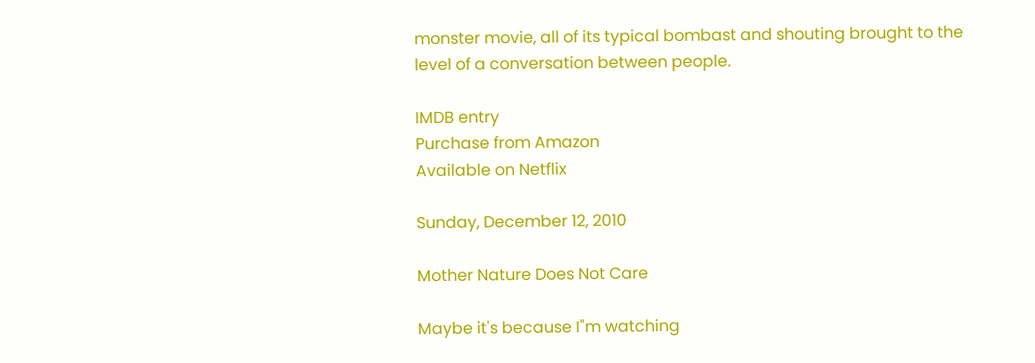monster movie, all of its typical bombast and shouting brought to the level of a conversation between people.

IMDB entry
Purchase from Amazon
Available on Netflix

Sunday, December 12, 2010

Mother Nature Does Not Care

Maybe it's because I"m watching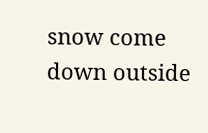snow come down outside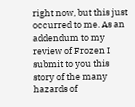right now, but this just occurred to me. As an addendum to my review of Frozen I submit to you this story of the many hazards of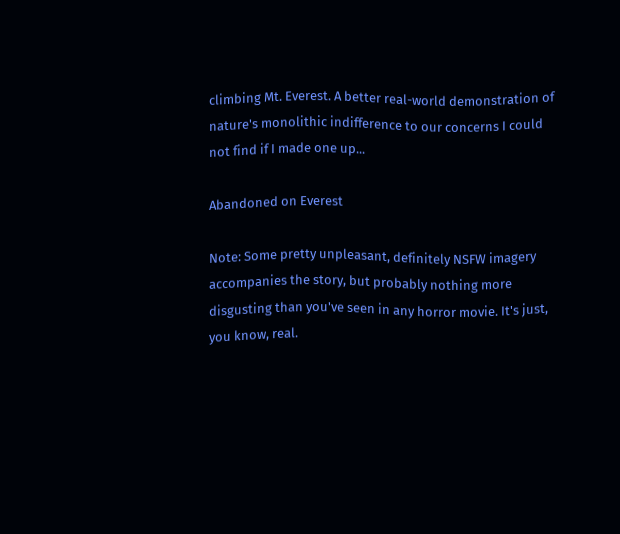climbing Mt. Everest. A better real-world demonstration of nature's monolithic indifference to our concerns I could not find if I made one up...

Abandoned on Everest

Note: Some pretty unpleasant, definitely NSFW imagery accompanies the story, but probably nothing more disgusting than you've seen in any horror movie. It's just, you know, real.